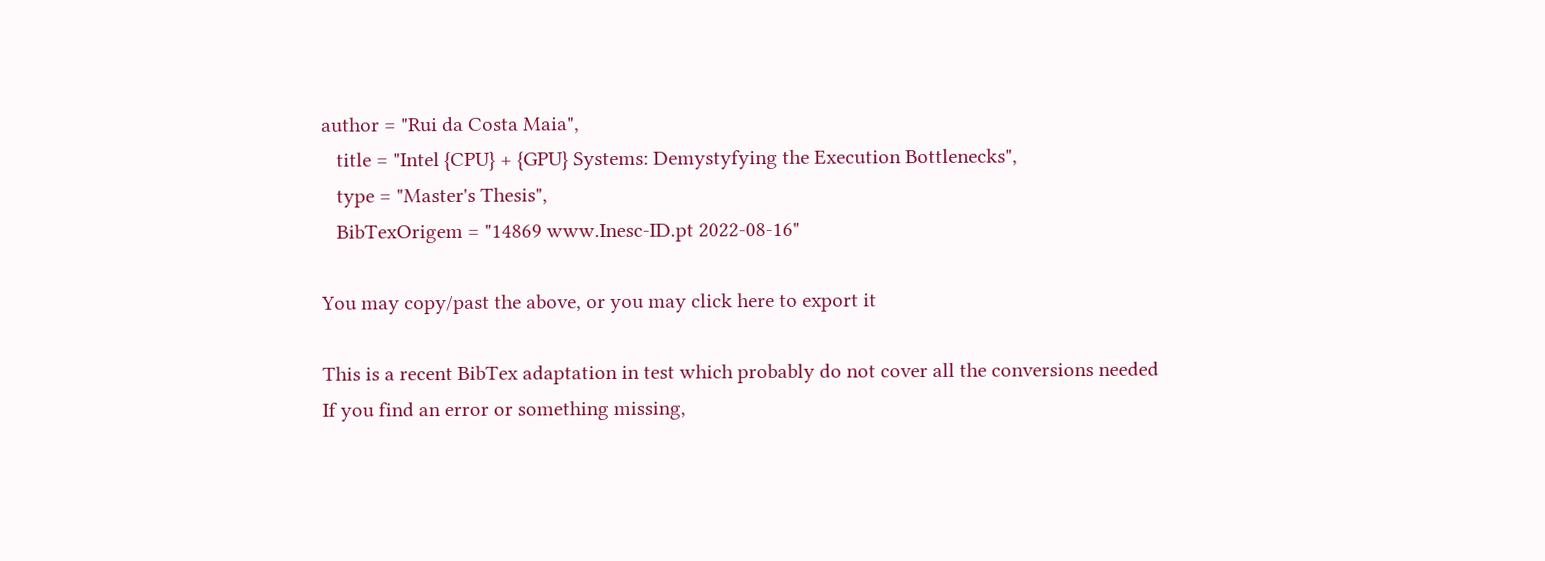author = "Rui da Costa Maia",
   title = "Intel {CPU} + {GPU} Systems: Demystyfying the Execution Bottlenecks",
   type = "Master's Thesis",
   BibTexOrigem = "14869 www.Inesc-ID.pt 2022-08-16"

You may copy/past the above, or you may click here to export it

This is a recent BibTex adaptation in test which probably do not cover all the conversions needed
If you find an error or something missing,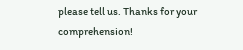please tell us. Thanks for your comprehension!